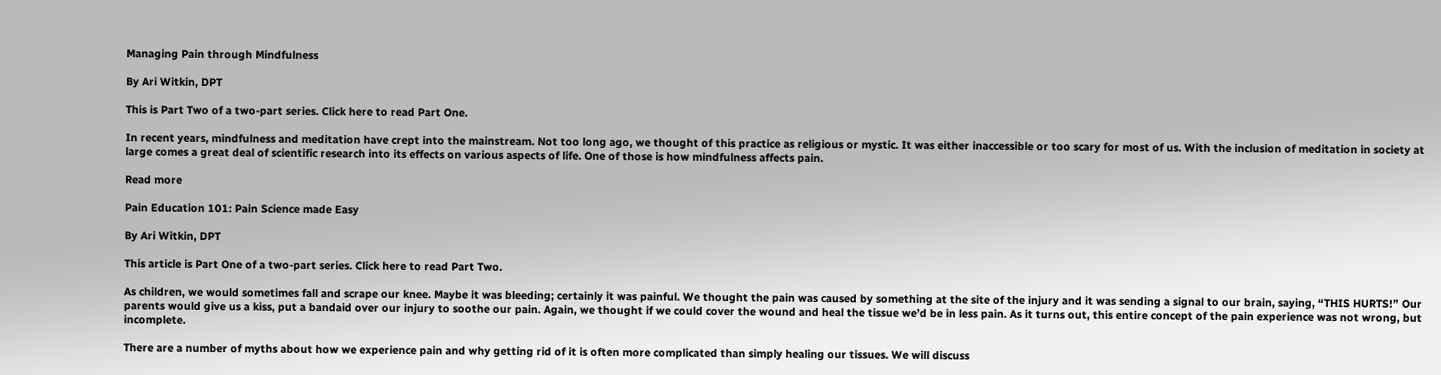Managing Pain through Mindfulness

By Ari Witkin, DPT

This is Part Two of a two-part series. Click here to read Part One.

In recent years, mindfulness and meditation have crept into the mainstream. Not too long ago, we thought of this practice as religious or mystic. It was either inaccessible or too scary for most of us. With the inclusion of meditation in society at large comes a great deal of scientific research into its effects on various aspects of life. One of those is how mindfulness affects pain.

Read more

Pain Education 101: Pain Science made Easy

By Ari Witkin, DPT

This article is Part One of a two-part series. Click here to read Part Two.

As children, we would sometimes fall and scrape our knee. Maybe it was bleeding; certainly it was painful. We thought the pain was caused by something at the site of the injury and it was sending a signal to our brain, saying, “THIS HURTS!” Our parents would give us a kiss, put a bandaid over our injury to soothe our pain. Again, we thought if we could cover the wound and heal the tissue we’d be in less pain. As it turns out, this entire concept of the pain experience was not wrong, but incomplete.

There are a number of myths about how we experience pain and why getting rid of it is often more complicated than simply healing our tissues. We will discuss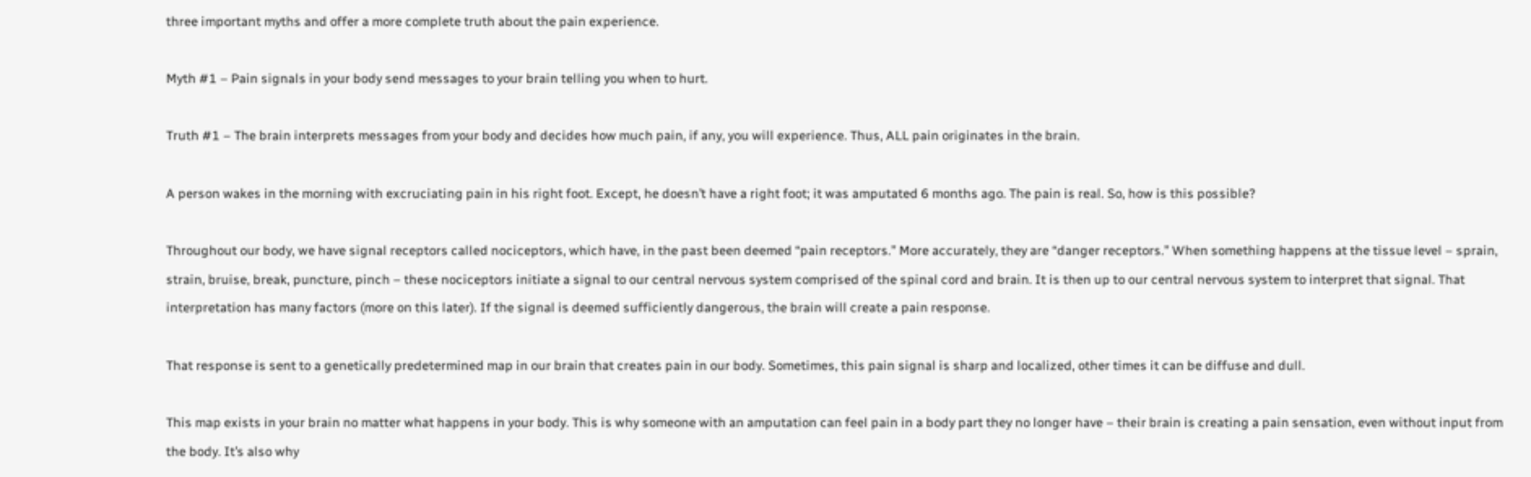three important myths and offer a more complete truth about the pain experience.

Myth #1 – Pain signals in your body send messages to your brain telling you when to hurt.

Truth #1 – The brain interprets messages from your body and decides how much pain, if any, you will experience. Thus, ALL pain originates in the brain.

A person wakes in the morning with excruciating pain in his right foot. Except, he doesn’t have a right foot; it was amputated 6 months ago. The pain is real. So, how is this possible?

Throughout our body, we have signal receptors called nociceptors, which have, in the past been deemed “pain receptors.” More accurately, they are “danger receptors.” When something happens at the tissue level – sprain, strain, bruise, break, puncture, pinch – these nociceptors initiate a signal to our central nervous system comprised of the spinal cord and brain. It is then up to our central nervous system to interpret that signal. That interpretation has many factors (more on this later). If the signal is deemed sufficiently dangerous, the brain will create a pain response.

That response is sent to a genetically predetermined map in our brain that creates pain in our body. Sometimes, this pain signal is sharp and localized, other times it can be diffuse and dull.

This map exists in your brain no matter what happens in your body. This is why someone with an amputation can feel pain in a body part they no longer have – their brain is creating a pain sensation, even without input from the body. It’s also why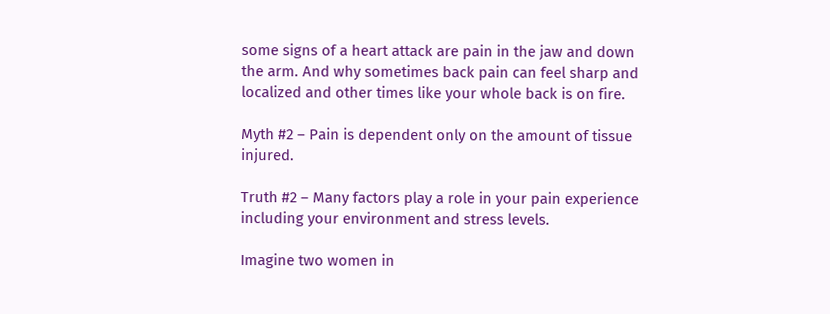some signs of a heart attack are pain in the jaw and down the arm. And why sometimes back pain can feel sharp and localized and other times like your whole back is on fire.

Myth #2 – Pain is dependent only on the amount of tissue injured.

Truth #2 – Many factors play a role in your pain experience including your environment and stress levels.

Imagine two women in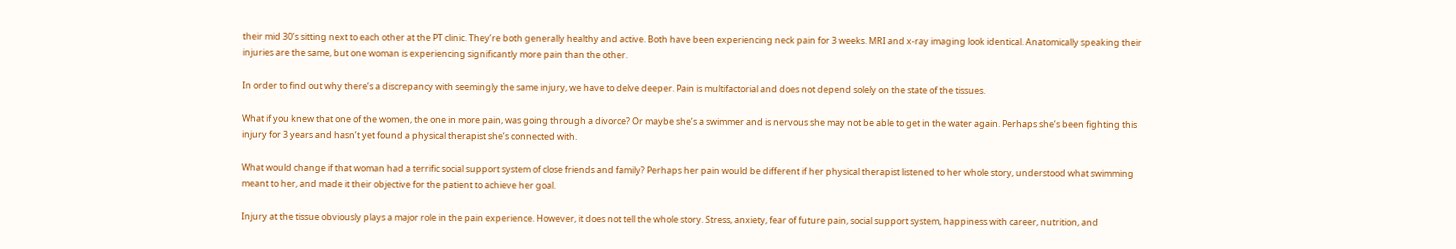their mid 30’s sitting next to each other at the PT clinic. They’re both generally healthy and active. Both have been experiencing neck pain for 3 weeks. MRI and x-ray imaging look identical. Anatomically speaking their injuries are the same, but one woman is experiencing significantly more pain than the other.

In order to find out why there’s a discrepancy with seemingly the same injury, we have to delve deeper. Pain is multifactorial and does not depend solely on the state of the tissues.

What if you knew that one of the women, the one in more pain, was going through a divorce? Or maybe she’s a swimmer and is nervous she may not be able to get in the water again. Perhaps she’s been fighting this injury for 3 years and hasn’t yet found a physical therapist she’s connected with.

What would change if that woman had a terrific social support system of close friends and family? Perhaps her pain would be different if her physical therapist listened to her whole story, understood what swimming meant to her, and made it their objective for the patient to achieve her goal.

Injury at the tissue obviously plays a major role in the pain experience. However, it does not tell the whole story. Stress, anxiety, fear of future pain, social support system, happiness with career, nutrition, and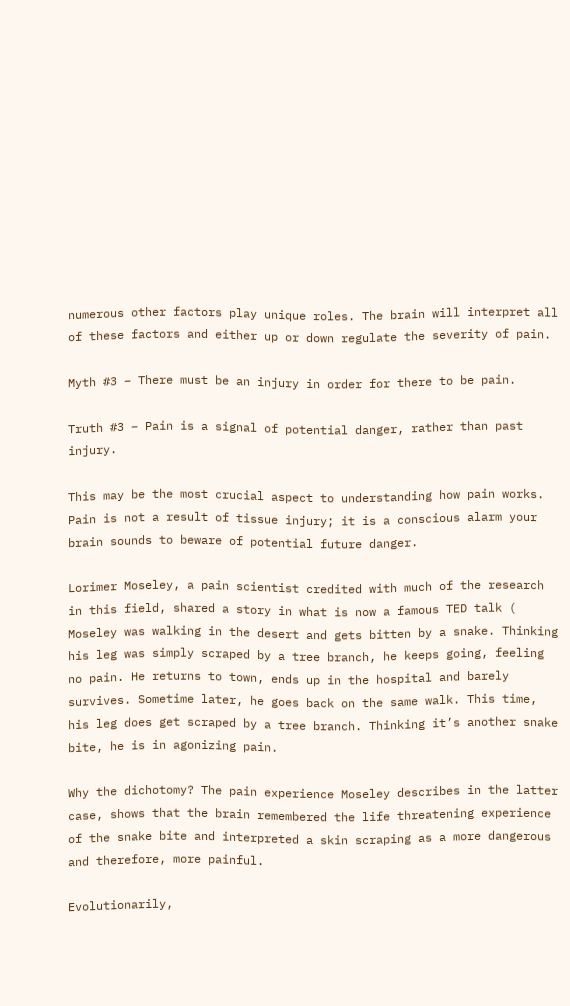numerous other factors play unique roles. The brain will interpret all of these factors and either up or down regulate the severity of pain.

Myth #3 – There must be an injury in order for there to be pain.

Truth #3 – Pain is a signal of potential danger, rather than past injury.

This may be the most crucial aspect to understanding how pain works. Pain is not a result of tissue injury; it is a conscious alarm your brain sounds to beware of potential future danger.

Lorimer Moseley, a pain scientist credited with much of the research in this field, shared a story in what is now a famous TED talk ( Moseley was walking in the desert and gets bitten by a snake. Thinking his leg was simply scraped by a tree branch, he keeps going, feeling no pain. He returns to town, ends up in the hospital and barely survives. Sometime later, he goes back on the same walk. This time, his leg does get scraped by a tree branch. Thinking it’s another snake bite, he is in agonizing pain.

Why the dichotomy? The pain experience Moseley describes in the latter case, shows that the brain remembered the life threatening experience of the snake bite and interpreted a skin scraping as a more dangerous and therefore, more painful.

Evolutionarily,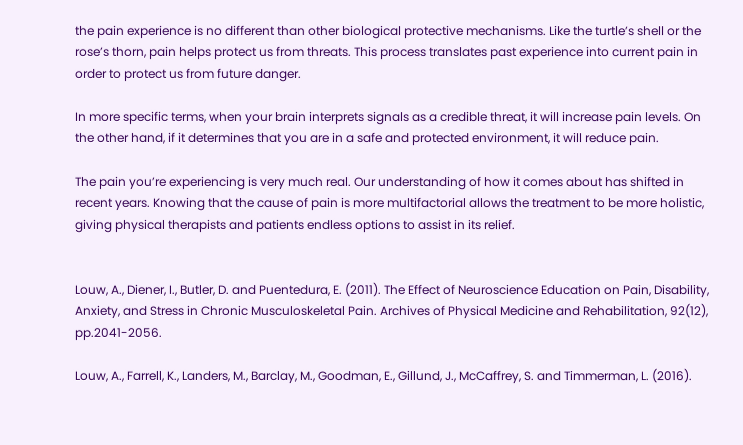the pain experience is no different than other biological protective mechanisms. Like the turtle’s shell or the rose’s thorn, pain helps protect us from threats. This process translates past experience into current pain in order to protect us from future danger.

In more specific terms, when your brain interprets signals as a credible threat, it will increase pain levels. On the other hand, if it determines that you are in a safe and protected environment, it will reduce pain.

The pain you’re experiencing is very much real. Our understanding of how it comes about has shifted in recent years. Knowing that the cause of pain is more multifactorial allows the treatment to be more holistic, giving physical therapists and patients endless options to assist in its relief.


Louw, A., Diener, I., Butler, D. and Puentedura, E. (2011). The Effect of Neuroscience Education on Pain, Disability, Anxiety, and Stress in Chronic Musculoskeletal Pain. Archives of Physical Medicine and Rehabilitation, 92(12), pp.2041-2056.

Louw, A., Farrell, K., Landers, M., Barclay, M., Goodman, E., Gillund, J., McCaffrey, S. and Timmerman, L. (2016).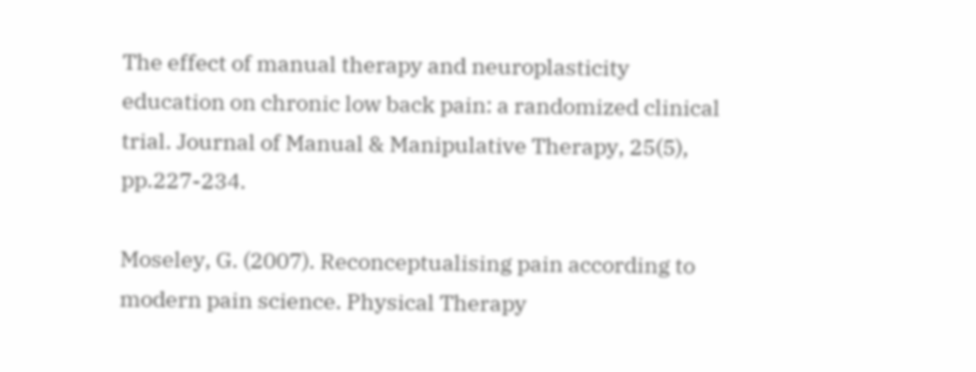The effect of manual therapy and neuroplasticity education on chronic low back pain: a randomized clinical trial. Journal of Manual & Manipulative Therapy, 25(5), pp.227-234.

Moseley, G. (2007). Reconceptualising pain according to modern pain science. Physical Therapy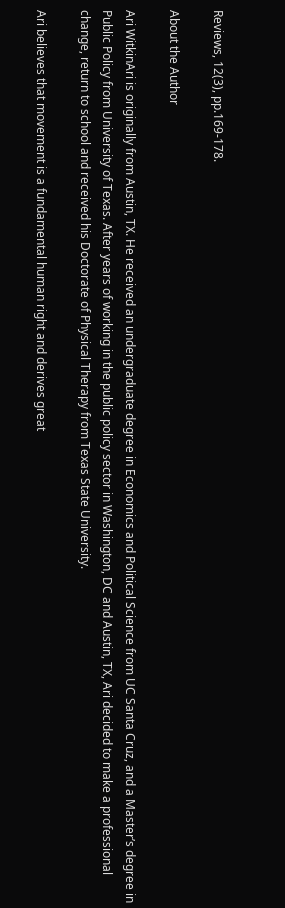Reviews, 12(3), pp.169-178.

About the Author

Ari WitkinAri is originally from Austin, TX. He received an undergraduate degree in Economics and Political Science from UC Santa Cruz, and a Master’s degree in Public Policy from University of Texas. After years of working in the public policy sector in Washington, DC and Austin, TX, Ari decided to make a professional change, return to school and received his Doctorate of Physical Therapy from Texas State University.

Ari believes that movement is a fundamental human right and derives great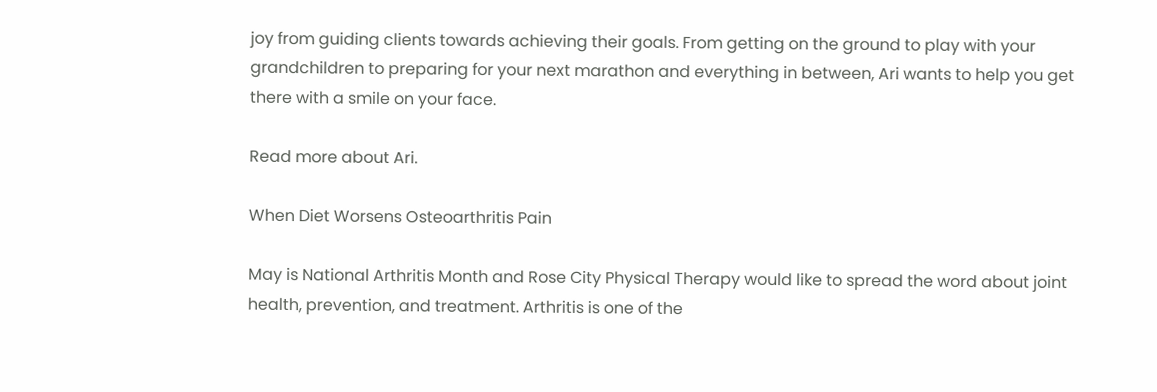joy from guiding clients towards achieving their goals. From getting on the ground to play with your grandchildren to preparing for your next marathon and everything in between, Ari wants to help you get there with a smile on your face.

Read more about Ari.

When Diet Worsens Osteoarthritis Pain

May is National Arthritis Month and Rose City Physical Therapy would like to spread the word about joint health, prevention, and treatment. Arthritis is one of the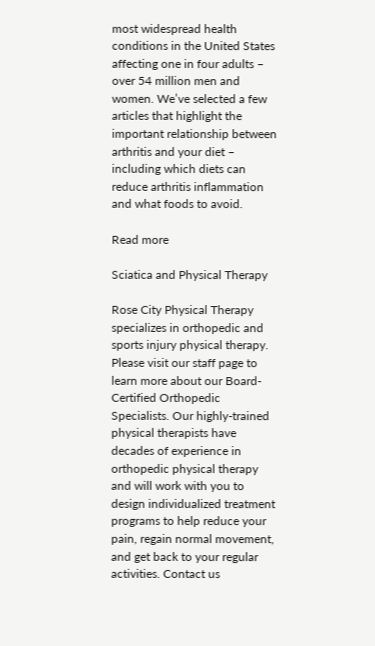most widespread health conditions in the United States affecting one in four adults – over 54 million men and women. We’ve selected a few articles that highlight the important relationship between arthritis and your diet – including which diets can reduce arthritis inflammation and what foods to avoid.

Read more

Sciatica and Physical Therapy

Rose City Physical Therapy specializes in orthopedic and sports injury physical therapy. Please visit our staff page to learn more about our Board-Certified Orthopedic Specialists. Our highly-trained physical therapists have decades of experience in orthopedic physical therapy and will work with you to design individualized treatment programs to help reduce your pain, regain normal movement, and get back to your regular activities. Contact us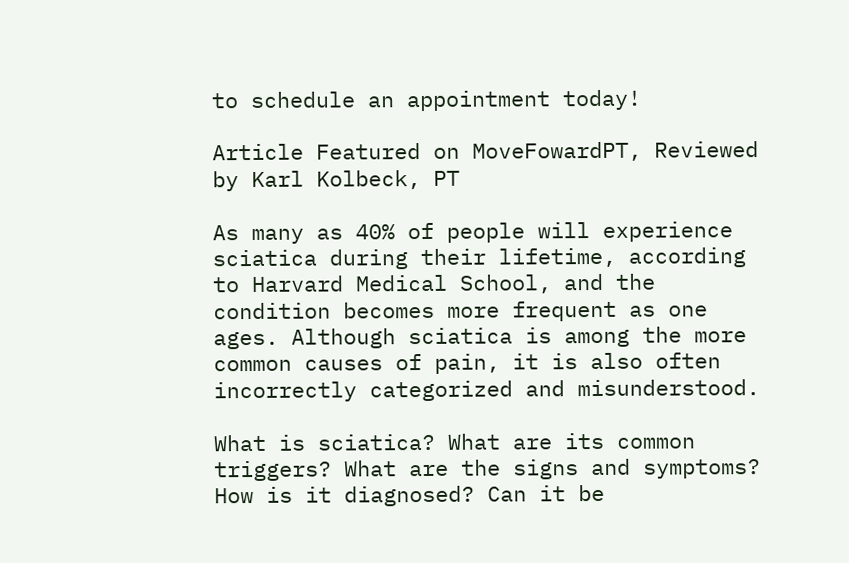to schedule an appointment today!

Article Featured on MoveFowardPT, Reviewed by Karl Kolbeck, PT

As many as 40% of people will experience sciatica during their lifetime, according to Harvard Medical School, and the condition becomes more frequent as one ages. Although sciatica is among the more common causes of pain, it is also often incorrectly categorized and misunderstood.

What is sciatica? What are its common triggers? What are the signs and symptoms? How is it diagnosed? Can it be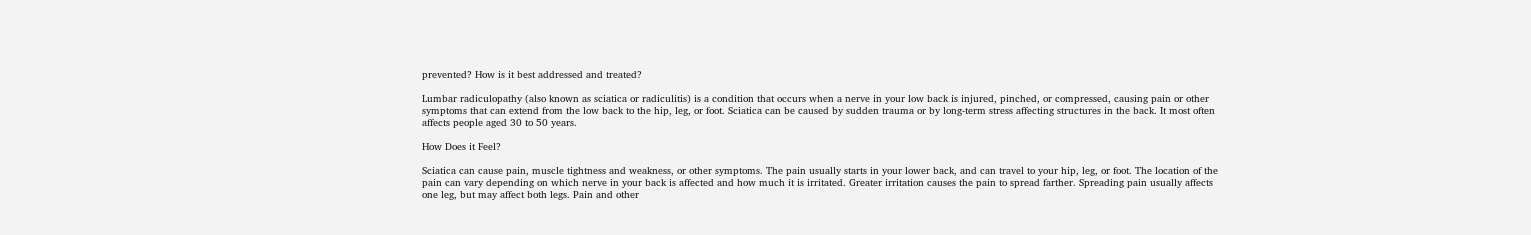prevented? How is it best addressed and treated?

Lumbar radiculopathy (also known as sciatica or radiculitis) is a condition that occurs when a nerve in your low back is injured, pinched, or compressed, causing pain or other symptoms that can extend from the low back to the hip, leg, or foot. Sciatica can be caused by sudden trauma or by long-term stress affecting structures in the back. It most often affects people aged 30 to 50 years.

How Does it Feel?

Sciatica can cause pain, muscle tightness and weakness, or other symptoms. The pain usually starts in your lower back, and can travel to your hip, leg, or foot. The location of the pain can vary depending on which nerve in your back is affected and how much it is irritated. Greater irritation causes the pain to spread farther. Spreading pain usually affects one leg, but may affect both legs. Pain and other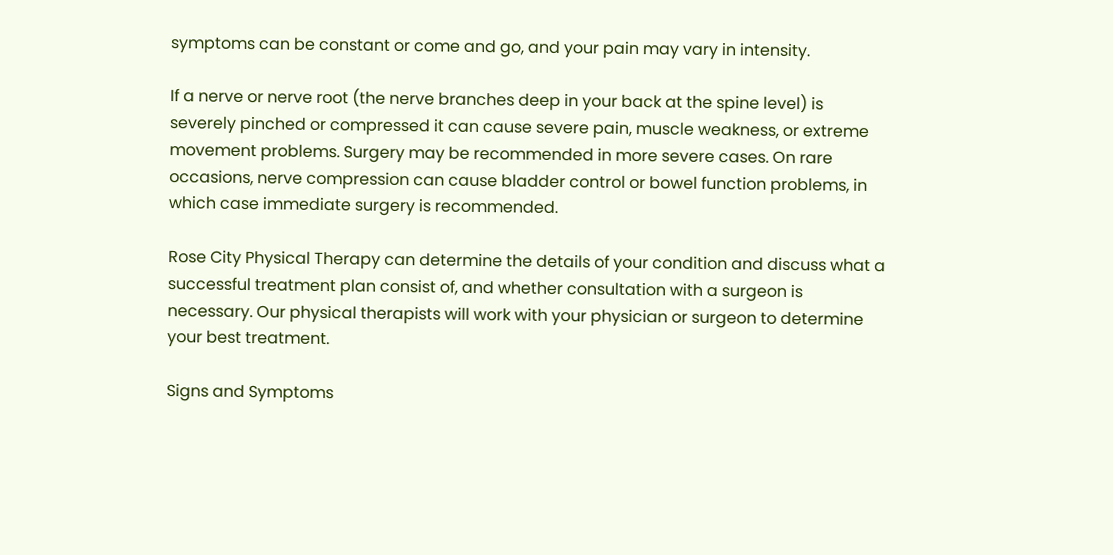symptoms can be constant or come and go, and your pain may vary in intensity.

If a nerve or nerve root (the nerve branches deep in your back at the spine level) is severely pinched or compressed it can cause severe pain, muscle weakness, or extreme movement problems. Surgery may be recommended in more severe cases. On rare occasions, nerve compression can cause bladder control or bowel function problems, in which case immediate surgery is recommended.

Rose City Physical Therapy can determine the details of your condition and discuss what a successful treatment plan consist of, and whether consultation with a surgeon is necessary. Our physical therapists will work with your physician or surgeon to determine your best treatment.

Signs and Symptoms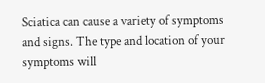Sciatica can cause a variety of symptoms and signs. The type and location of your symptoms will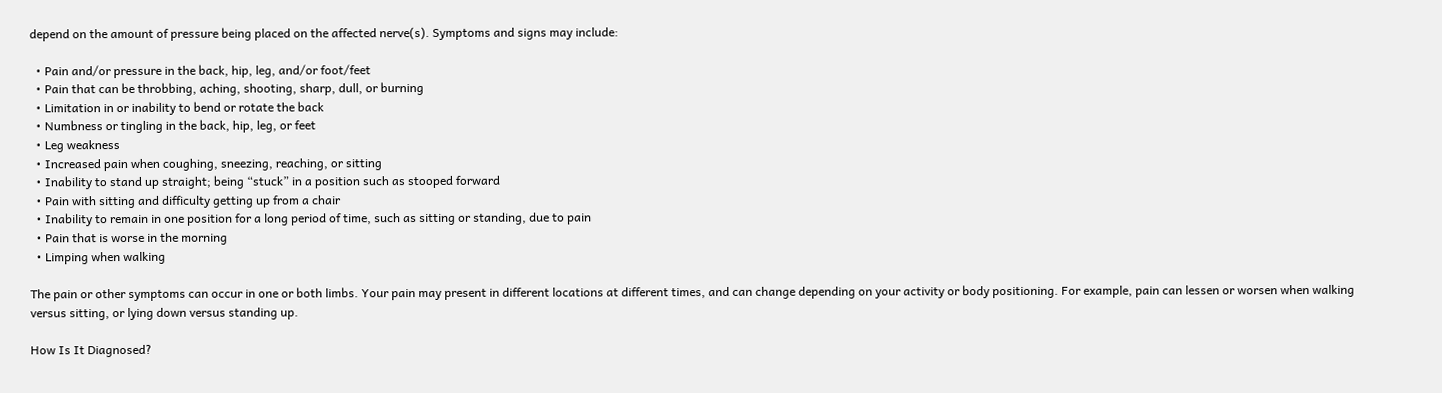depend on the amount of pressure being placed on the affected nerve(s). Symptoms and signs may include:

  • Pain and/or pressure in the back, hip, leg, and/or foot/feet
  • Pain that can be throbbing, aching, shooting, sharp, dull, or burning
  • Limitation in or inability to bend or rotate the back
  • Numbness or tingling in the back, hip, leg, or feet
  • Leg weakness
  • Increased pain when coughing, sneezing, reaching, or sitting
  • Inability to stand up straight; being “stuck” in a position such as stooped forward
  • Pain with sitting and difficulty getting up from a chair
  • Inability to remain in one position for a long period of time, such as sitting or standing, due to pain
  • Pain that is worse in the morning
  • Limping when walking

The pain or other symptoms can occur in one or both limbs. Your pain may present in different locations at different times, and can change depending on your activity or body positioning. For example, pain can lessen or worsen when walking versus sitting, or lying down versus standing up.

How Is It Diagnosed?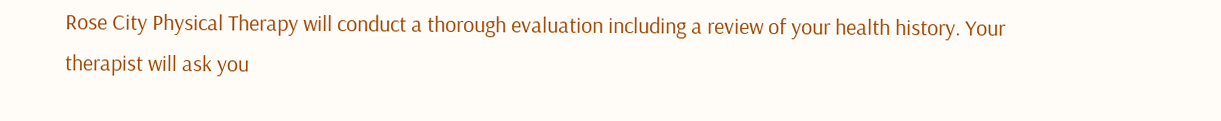Rose City Physical Therapy will conduct a thorough evaluation including a review of your health history. Your therapist will ask you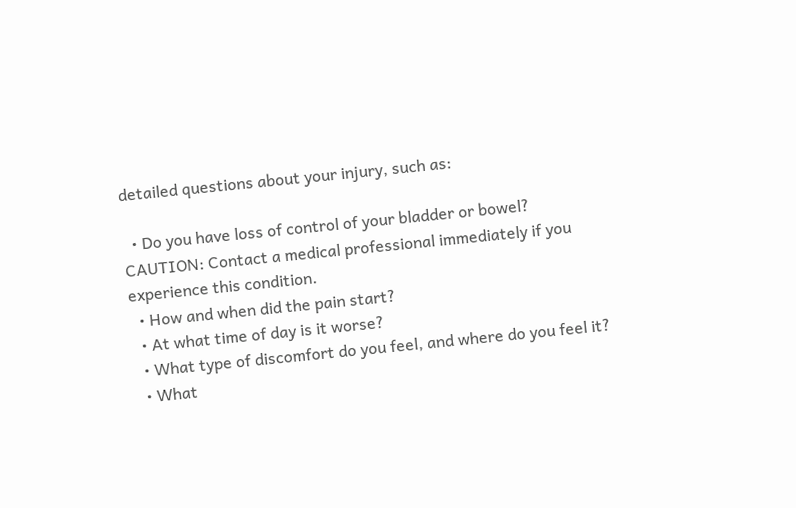detailed questions about your injury, such as:

  • Do you have loss of control of your bladder or bowel? CAUTION: Contact a medical professional immediately if you experience this condition.
  • How and when did the pain start?
  • At what time of day is it worse?
  • What type of discomfort do you feel, and where do you feel it?
  • What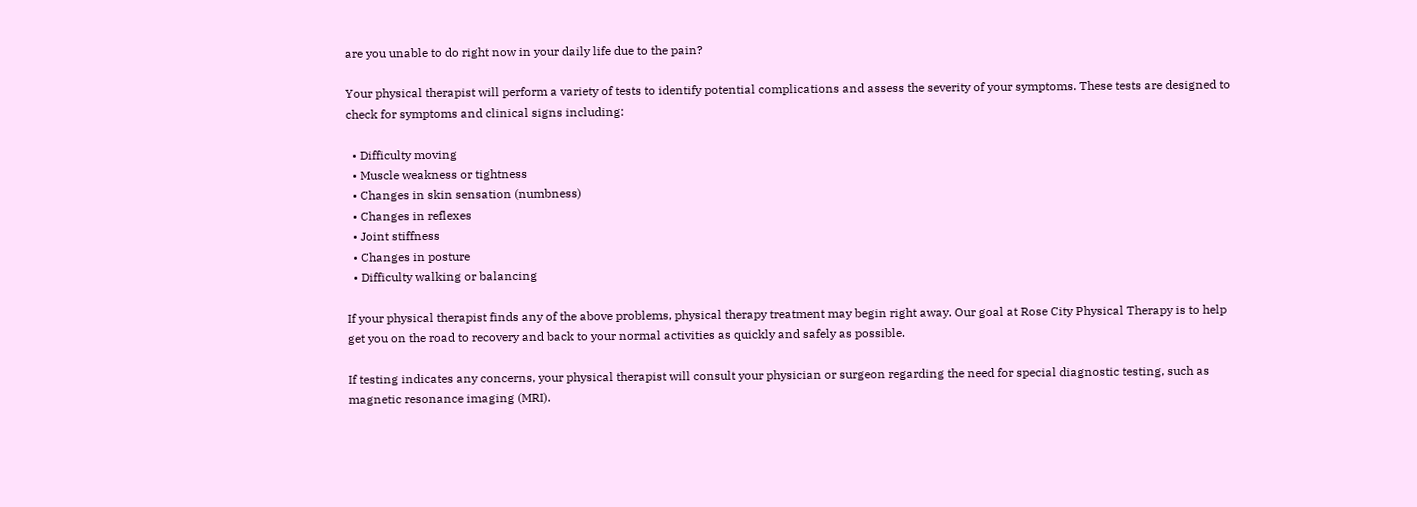are you unable to do right now in your daily life due to the pain?

Your physical therapist will perform a variety of tests to identify potential complications and assess the severity of your symptoms. These tests are designed to check for symptoms and clinical signs including:

  • Difficulty moving
  • Muscle weakness or tightness
  • Changes in skin sensation (numbness)
  • Changes in reflexes
  • Joint stiffness
  • Changes in posture
  • Difficulty walking or balancing

If your physical therapist finds any of the above problems, physical therapy treatment may begin right away. Our goal at Rose City Physical Therapy is to help get you on the road to recovery and back to your normal activities as quickly and safely as possible.

If testing indicates any concerns, your physical therapist will consult your physician or surgeon regarding the need for special diagnostic testing, such as magnetic resonance imaging (MRI).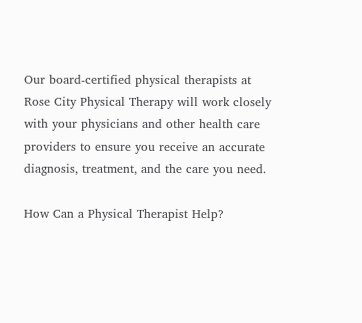Our board-certified physical therapists at Rose City Physical Therapy will work closely with your physicians and other health care providers to ensure you receive an accurate diagnosis, treatment, and the care you need.

How Can a Physical Therapist Help?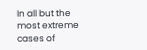In all but the most extreme cases of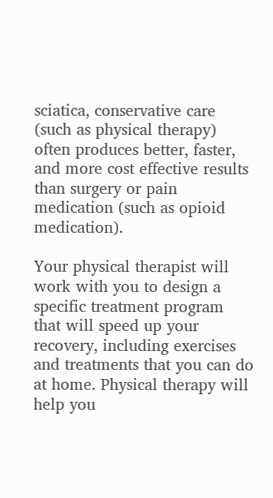sciatica, conservative care (such as physical therapy) often produces better, faster, and more cost effective results than surgery or pain medication (such as opioid medication).

Your physical therapist will work with you to design a specific treatment program that will speed up your recovery, including exercises and treatments that you can do at home. Physical therapy will help you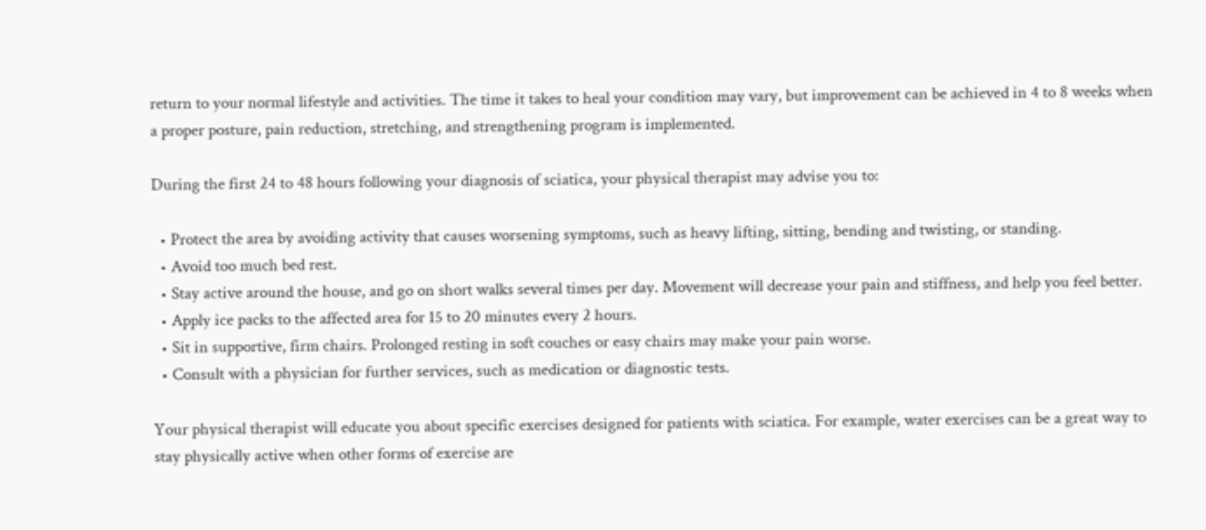return to your normal lifestyle and activities. The time it takes to heal your condition may vary, but improvement can be achieved in 4 to 8 weeks when a proper posture, pain reduction, stretching, and strengthening program is implemented.

During the first 24 to 48 hours following your diagnosis of sciatica, your physical therapist may advise you to:

  • Protect the area by avoiding activity that causes worsening symptoms, such as heavy lifting, sitting, bending and twisting, or standing.
  • Avoid too much bed rest.
  • Stay active around the house, and go on short walks several times per day. Movement will decrease your pain and stiffness, and help you feel better.
  • Apply ice packs to the affected area for 15 to 20 minutes every 2 hours.
  • Sit in supportive, firm chairs. Prolonged resting in soft couches or easy chairs may make your pain worse.
  • Consult with a physician for further services, such as medication or diagnostic tests.

Your physical therapist will educate you about specific exercises designed for patients with sciatica. For example, water exercises can be a great way to stay physically active when other forms of exercise are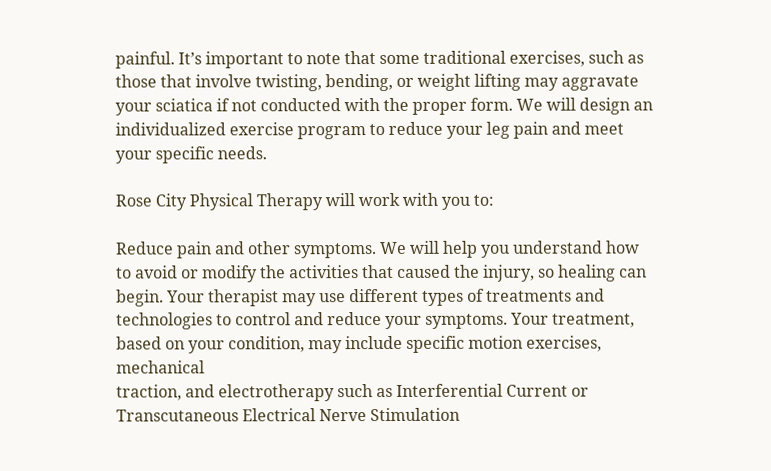painful. It’s important to note that some traditional exercises, such as those that involve twisting, bending, or weight lifting may aggravate your sciatica if not conducted with the proper form. We will design an individualized exercise program to reduce your leg pain and meet your specific needs.

Rose City Physical Therapy will work with you to:

Reduce pain and other symptoms. We will help you understand how to avoid or modify the activities that caused the injury, so healing can begin. Your therapist may use different types of treatments and technologies to control and reduce your symptoms. Your treatment, based on your condition, may include specific motion exercises, mechanical
traction, and electrotherapy such as Interferential Current or Transcutaneous Electrical Nerve Stimulation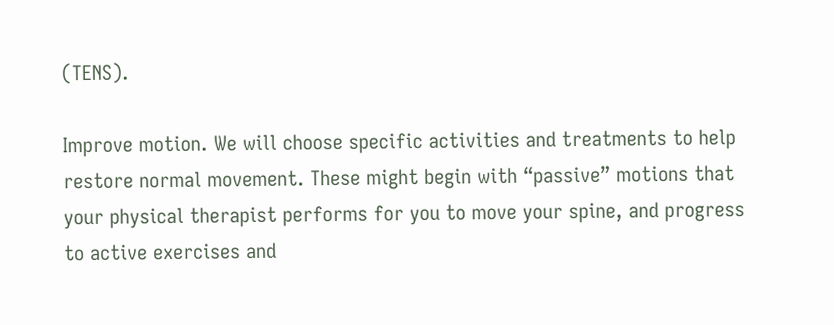(TENS).

Improve motion. We will choose specific activities and treatments to help restore normal movement. These might begin with “passive” motions that your physical therapist performs for you to move your spine, and progress to active exercises and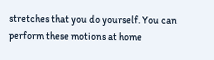stretches that you do yourself. You can perform these motions at home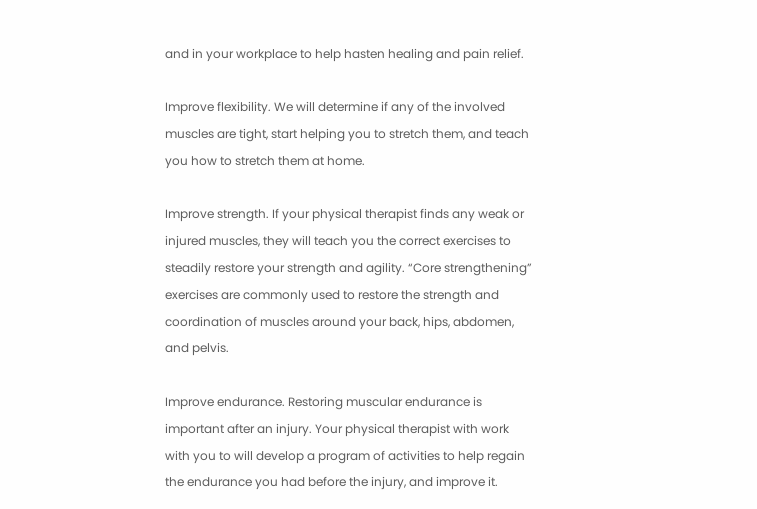and in your workplace to help hasten healing and pain relief.

Improve flexibility. We will determine if any of the involved muscles are tight, start helping you to stretch them, and teach you how to stretch them at home.

Improve strength. If your physical therapist finds any weak or injured muscles, they will teach you the correct exercises to steadily restore your strength and agility. “Core strengthening” exercises are commonly used to restore the strength and coordination of muscles around your back, hips, abdomen, and pelvis.

Improve endurance. Restoring muscular endurance is important after an injury. Your physical therapist with work with you to will develop a program of activities to help regain the endurance you had before the injury, and improve it.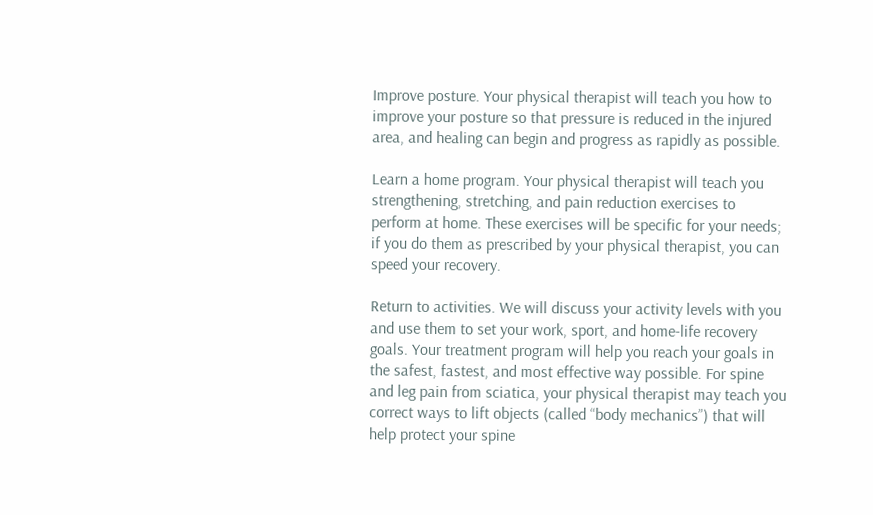Improve posture. Your physical therapist will teach you how to improve your posture so that pressure is reduced in the injured area, and healing can begin and progress as rapidly as possible.

Learn a home program. Your physical therapist will teach you strengthening, stretching, and pain reduction exercises to perform at home. These exercises will be specific for your needs; if you do them as prescribed by your physical therapist, you can speed your recovery.

Return to activities. We will discuss your activity levels with you and use them to set your work, sport, and home-life recovery goals. Your treatment program will help you reach your goals in the safest, fastest, and most effective way possible. For spine and leg pain from sciatica, your physical therapist may teach you correct ways to lift objects (called “body mechanics”) that will help protect your spine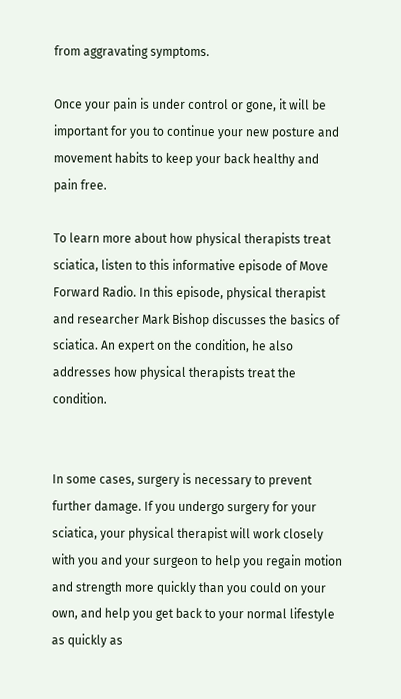from aggravating symptoms.

Once your pain is under control or gone, it will be important for you to continue your new posture and movement habits to keep your back healthy and pain free.

To learn more about how physical therapists treat sciatica, listen to this informative episode of Move Forward Radio. In this episode, physical therapist and researcher Mark Bishop discusses the basics of sciatica. An expert on the condition, he also addresses how physical therapists treat the condition.


In some cases, surgery is necessary to prevent further damage. If you undergo surgery for your sciatica, your physical therapist will work closely with you and your surgeon to help you regain motion and strength more quickly than you could on your own, and help you get back to your normal lifestyle as quickly as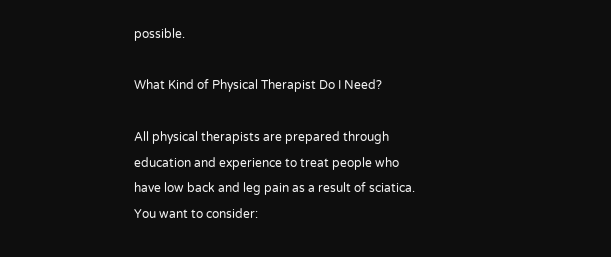possible.

What Kind of Physical Therapist Do I Need?

All physical therapists are prepared through education and experience to treat people who have low back and leg pain as a result of sciatica. You want to consider: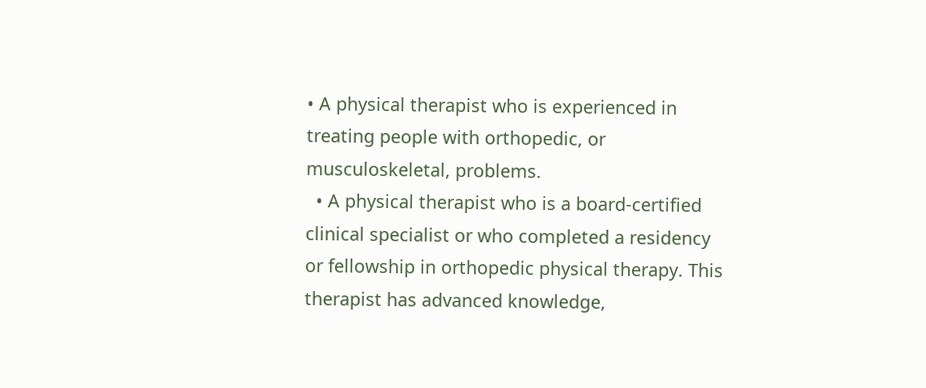• A physical therapist who is experienced in treating people with orthopedic, or musculoskeletal, problems.
  • A physical therapist who is a board-certified clinical specialist or who completed a residency or fellowship in orthopedic physical therapy. This therapist has advanced knowledge,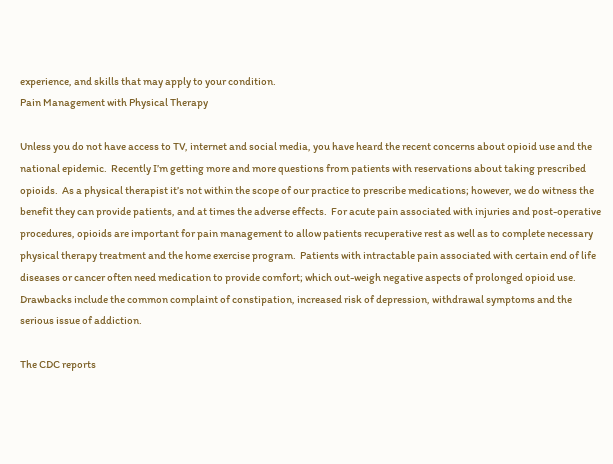experience, and skills that may apply to your condition.
Pain Management with Physical Therapy

Unless you do not have access to TV, internet and social media, you have heard the recent concerns about opioid use and the national epidemic.  Recently I’m getting more and more questions from patients with reservations about taking prescribed opioids.  As a physical therapist it’s not within the scope of our practice to prescribe medications; however, we do witness the benefit they can provide patients, and at times the adverse effects.  For acute pain associated with injuries and post-operative procedures, opioids are important for pain management to allow patients recuperative rest as well as to complete necessary physical therapy treatment and the home exercise program.  Patients with intractable pain associated with certain end of life diseases or cancer often need medication to provide comfort; which out-weigh negative aspects of prolonged opioid use.  Drawbacks include the common complaint of constipation, increased risk of depression, withdrawal symptoms and the serious issue of addiction.

The CDC reports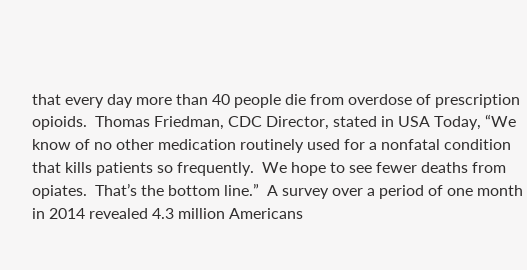that every day more than 40 people die from overdose of prescription opioids.  Thomas Friedman, CDC Director, stated in USA Today, “We know of no other medication routinely used for a nonfatal condition that kills patients so frequently.  We hope to see fewer deaths from opiates.  That’s the bottom line.”  A survey over a period of one month in 2014 revealed 4.3 million Americans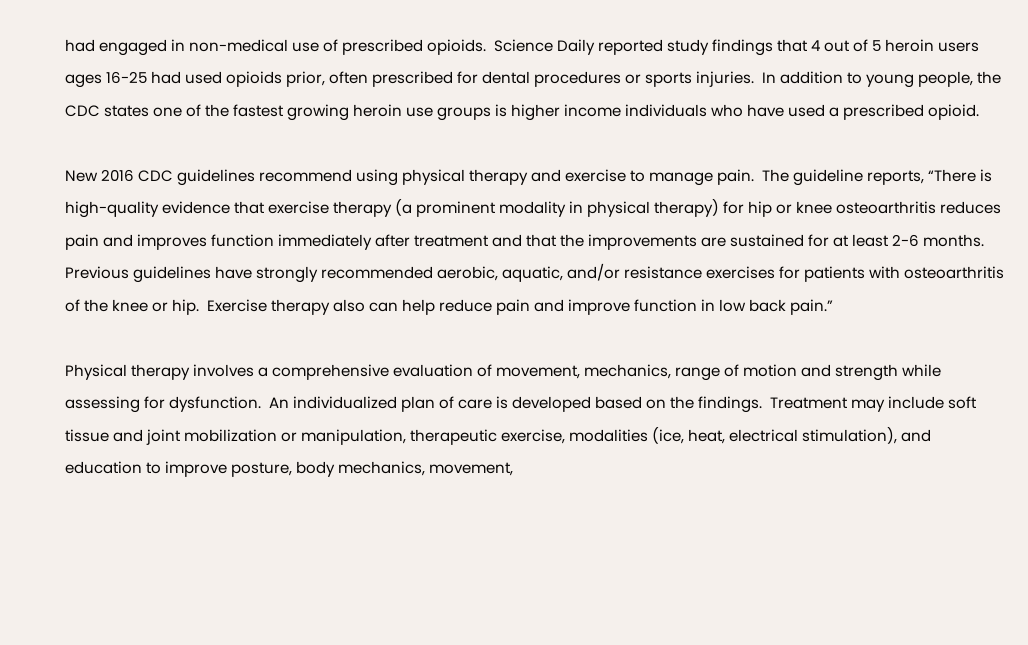had engaged in non-medical use of prescribed opioids.  Science Daily reported study findings that 4 out of 5 heroin users ages 16-25 had used opioids prior, often prescribed for dental procedures or sports injuries.  In addition to young people, the CDC states one of the fastest growing heroin use groups is higher income individuals who have used a prescribed opioid.

New 2016 CDC guidelines recommend using physical therapy and exercise to manage pain.  The guideline reports, “There is high-quality evidence that exercise therapy (a prominent modality in physical therapy) for hip or knee osteoarthritis reduces pain and improves function immediately after treatment and that the improvements are sustained for at least 2-6 months.  Previous guidelines have strongly recommended aerobic, aquatic, and/or resistance exercises for patients with osteoarthritis of the knee or hip.  Exercise therapy also can help reduce pain and improve function in low back pain.”

Physical therapy involves a comprehensive evaluation of movement, mechanics, range of motion and strength while assessing for dysfunction.  An individualized plan of care is developed based on the findings.  Treatment may include soft tissue and joint mobilization or manipulation, therapeutic exercise, modalities (ice, heat, electrical stimulation), and education to improve posture, body mechanics, movement,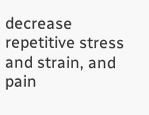decrease repetitive stress and strain, and pain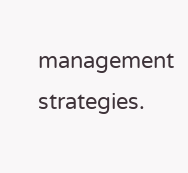management strategies.